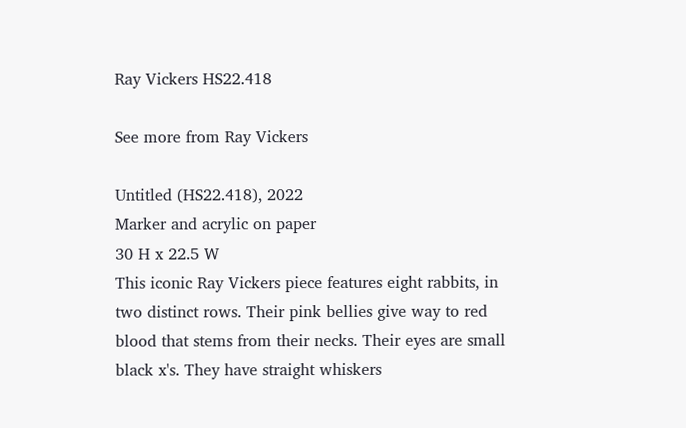Ray Vickers HS22.418

See more from Ray Vickers

Untitled (HS22.418), 2022
Marker and acrylic on paper
30 H x 22.5 W
This iconic Ray Vickers piece features eight rabbits, in two distinct rows. Their pink bellies give way to red blood that stems from their necks. Their eyes are small black x's. They have straight whiskers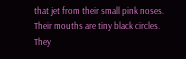that jet from their small pink noses. Their mouths are tiny black circles. They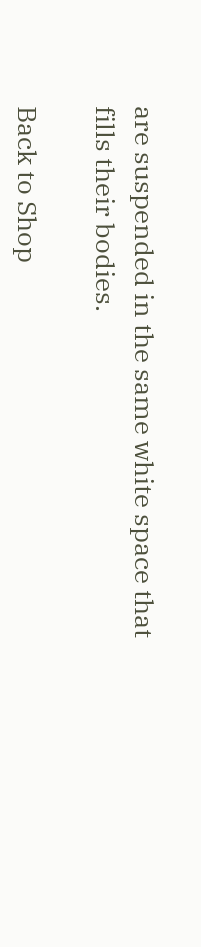are suspended in the same white space that fills their bodies.

Back to Shop